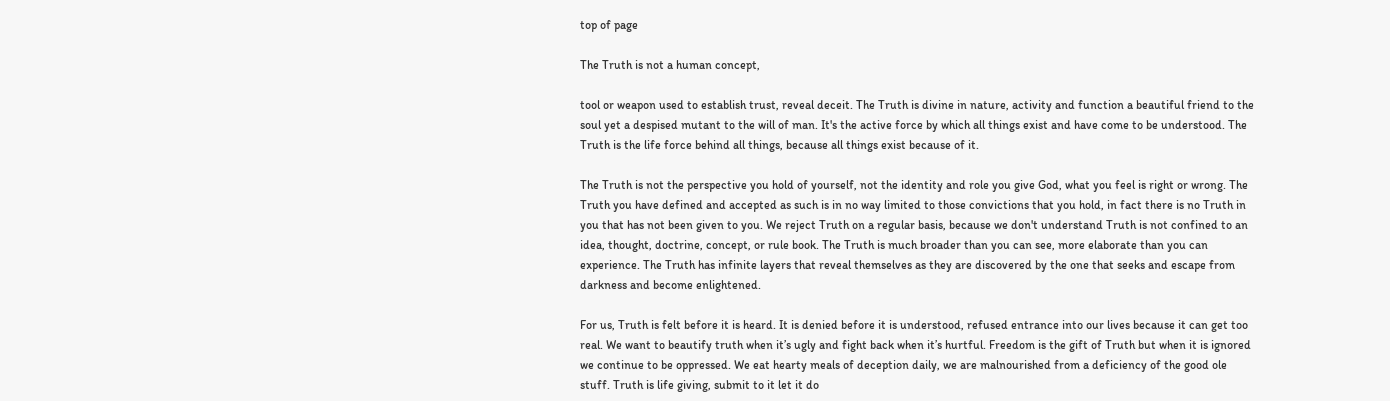top of page

The Truth is not a human concept,

tool or weapon used to establish trust, reveal deceit. The Truth is divine in nature, activity and function a beautiful friend to the soul yet a despised mutant to the will of man. It's the active force by which all things exist and have come to be understood. The Truth is the life force behind all things, because all things exist because of it.

The Truth is not the perspective you hold of yourself, not the identity and role you give God, what you feel is right or wrong. The Truth you have defined and accepted as such is in no way limited to those convictions that you hold, in fact there is no Truth in you that has not been given to you. We reject Truth on a regular basis, because we don't understand Truth is not confined to an idea, thought, doctrine, concept, or rule book. The Truth is much broader than you can see, more elaborate than you can experience. The Truth has infinite layers that reveal themselves as they are discovered by the one that seeks and escape from darkness and become enlightened.

For us, Truth is felt before it is heard. It is denied before it is understood, refused entrance into our lives because it can get too real. We want to beautify truth when it’s ugly and fight back when it’s hurtful. Freedom is the gift of Truth but when it is ignored we continue to be oppressed. We eat hearty meals of deception daily, we are malnourished from a deficiency of the good ole stuff. Truth is life giving, submit to it let it do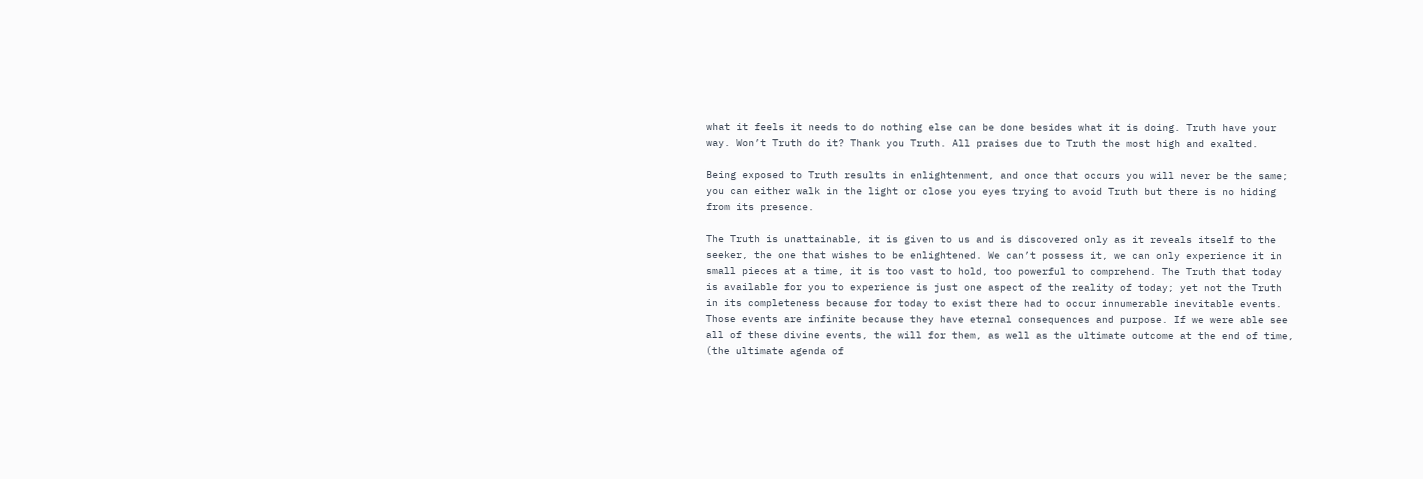what it feels it needs to do nothing else can be done besides what it is doing. Truth have your way. Won’t Truth do it? Thank you Truth. All praises due to Truth the most high and exalted.

Being exposed to Truth results in enlightenment, and once that occurs you will never be the same; you can either walk in the light or close you eyes trying to avoid Truth but there is no hiding from its presence.

The Truth is unattainable, it is given to us and is discovered only as it reveals itself to the seeker, the one that wishes to be enlightened. We can’t possess it, we can only experience it in small pieces at a time, it is too vast to hold, too powerful to comprehend. The Truth that today is available for you to experience is just one aspect of the reality of today; yet not the Truth in its completeness because for today to exist there had to occur innumerable inevitable events. Those events are infinite because they have eternal consequences and purpose. If we were able see all of these divine events, the will for them, as well as the ultimate outcome at the end of time, (the ultimate agenda of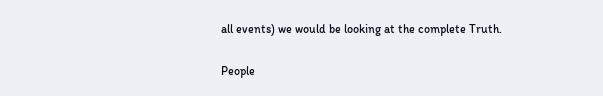all events) we would be looking at the complete Truth.

People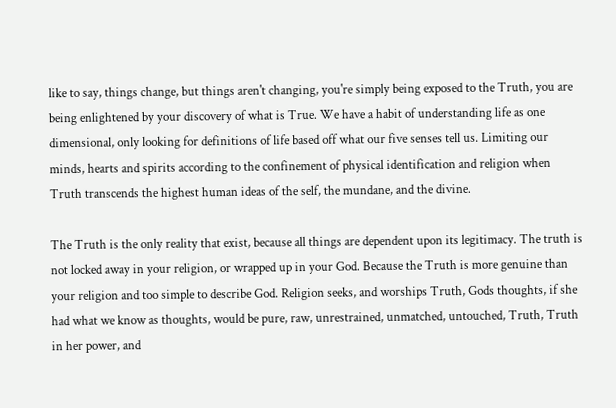like to say, things change, but things aren't changing, you're simply being exposed to the Truth, you are being enlightened by your discovery of what is True. We have a habit of understanding life as one dimensional, only looking for definitions of life based off what our five senses tell us. Limiting our minds, hearts and spirits according to the confinement of physical identification and religion when Truth transcends the highest human ideas of the self, the mundane, and the divine.

The Truth is the only reality that exist, because all things are dependent upon its legitimacy. The truth is not locked away in your religion, or wrapped up in your God. Because the Truth is more genuine than your religion and too simple to describe God. Religion seeks, and worships Truth, Gods thoughts, if she had what we know as thoughts, would be pure, raw, unrestrained, unmatched, untouched, Truth, Truth in her power, and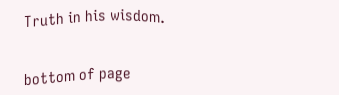Truth in his wisdom.


bottom of page